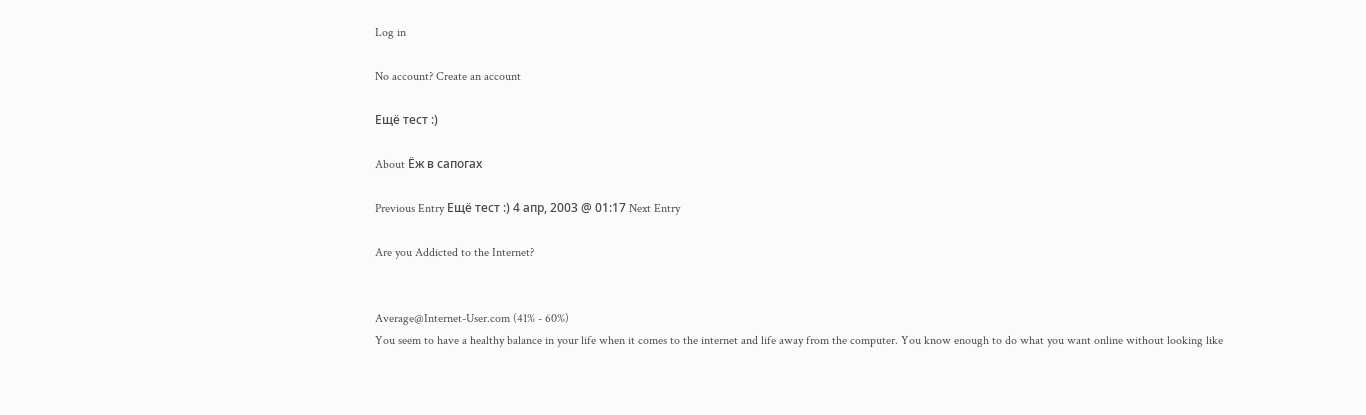Log in

No account? Create an account

Ещё тест :)

About Ёж в сапогах

Previous Entry Ещё тест :) 4 апр, 2003 @ 01:17 Next Entry

Are you Addicted to the Internet?


Average@Internet-User.com (41% - 60%)
You seem to have a healthy balance in your life when it comes to the internet and life away from the computer. You know enough to do what you want online without looking like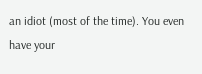an idiot (most of the time). You even have your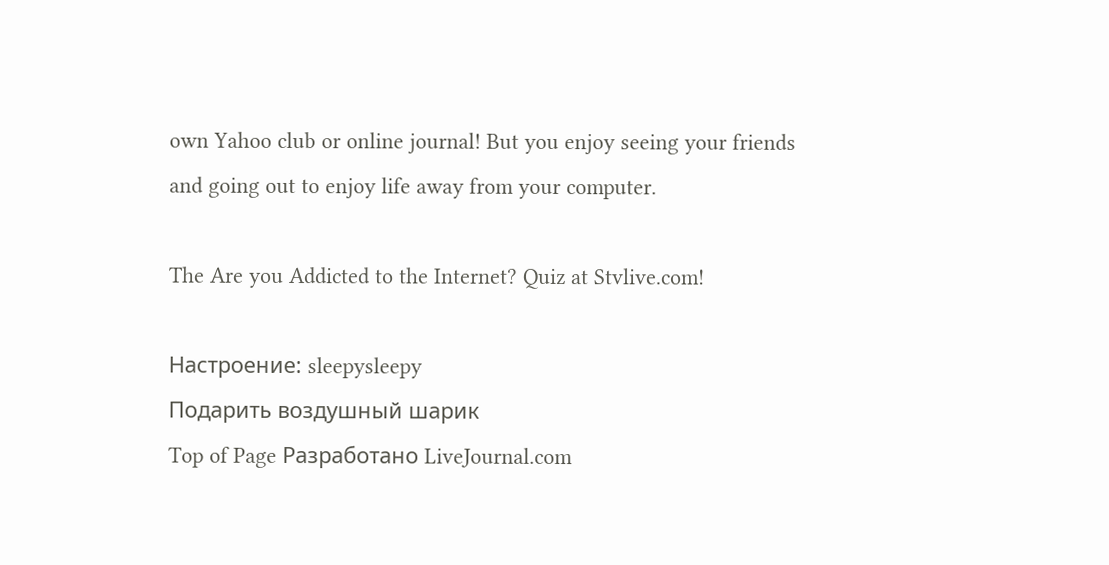own Yahoo club or online journal! But you enjoy seeing your friends and going out to enjoy life away from your computer.

The Are you Addicted to the Internet? Quiz at Stvlive.com!

Настроение: sleepysleepy
Подарить воздушный шарик
Top of Page Разработано LiveJournal.com